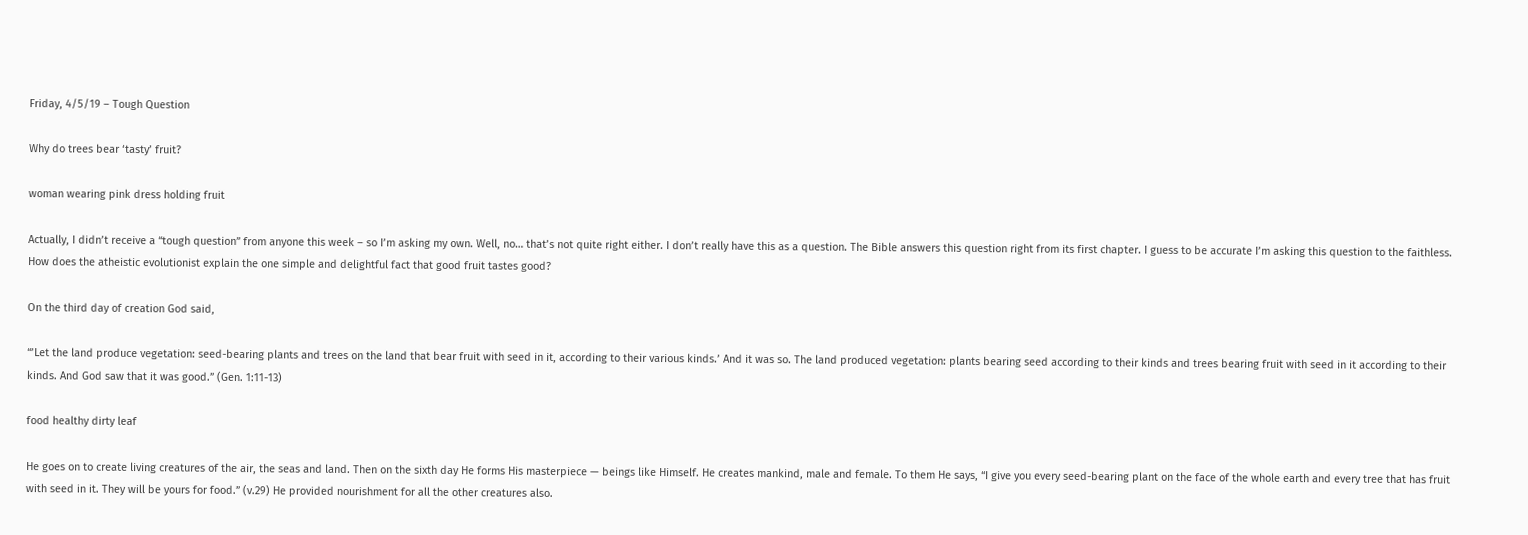Friday, 4/5/19 – Tough Question

Why do trees bear ‘tasty’ fruit?

woman wearing pink dress holding fruit

Actually, I didn’t receive a “tough question” from anyone this week – so I’m asking my own. Well, no… that’s not quite right either. I don’t really have this as a question. The Bible answers this question right from its first chapter. I guess to be accurate I’m asking this question to the faithless. How does the atheistic evolutionist explain the one simple and delightful fact that good fruit tastes good?

On the third day of creation God said,

“’Let the land produce vegetation: seed-bearing plants and trees on the land that bear fruit with seed in it, according to their various kinds.’ And it was so. The land produced vegetation: plants bearing seed according to their kinds and trees bearing fruit with seed in it according to their kinds. And God saw that it was good.” (Gen. 1:11-13)

food healthy dirty leaf

He goes on to create living creatures of the air, the seas and land. Then on the sixth day He forms His masterpiece — beings like Himself. He creates mankind, male and female. To them He says, “I give you every seed-bearing plant on the face of the whole earth and every tree that has fruit with seed in it. They will be yours for food.” (v.29) He provided nourishment for all the other creatures also.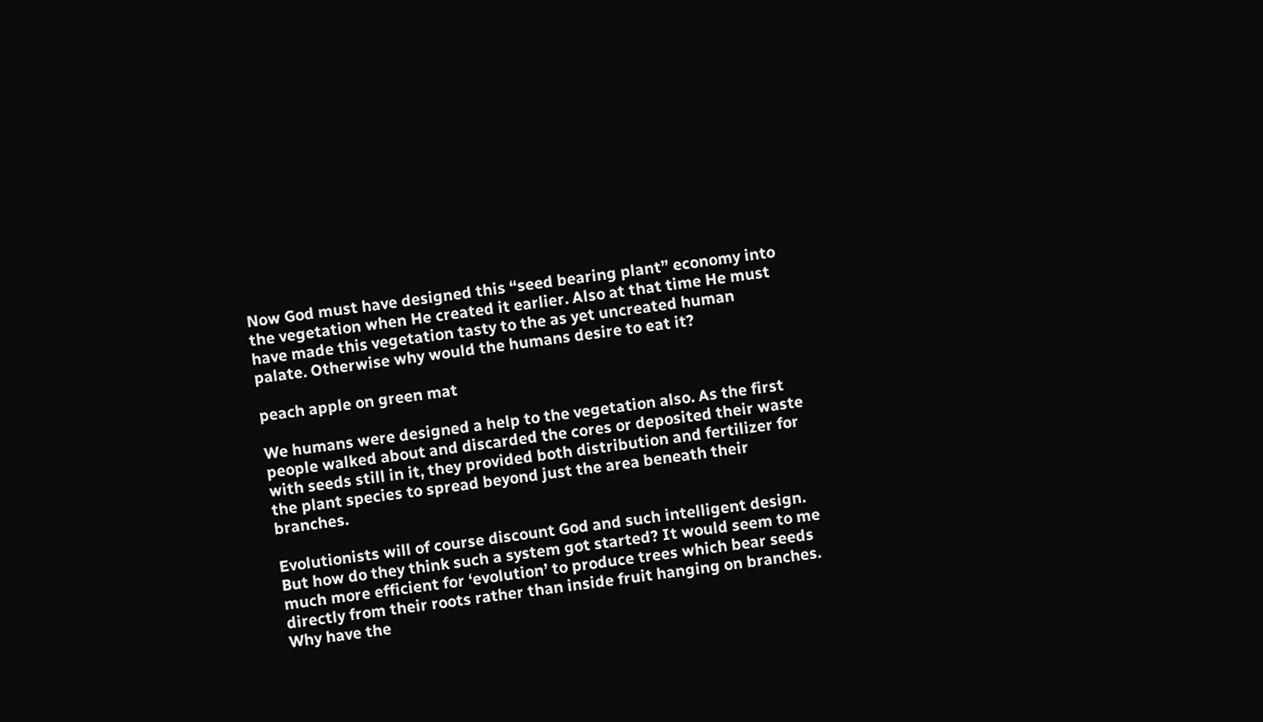Now God must have designed this “seed bearing plant” economy into the vegetation when He created it earlier. Also at that time He must have made this vegetation tasty to the as yet uncreated human palate. Otherwise why would the humans desire to eat it?

peach apple on green mat

We humans were designed a help to the vegetation also. As the first people walked about and discarded the cores or deposited their waste with seeds still in it, they provided both distribution and fertilizer for the plant species to spread beyond just the area beneath their branches.

Evolutionists will of course discount God and such intelligent design. But how do they think such a system got started? It would seem to me much more efficient for ‘evolution’ to produce trees which bear seeds directly from their roots rather than inside fruit hanging on branches. Why have the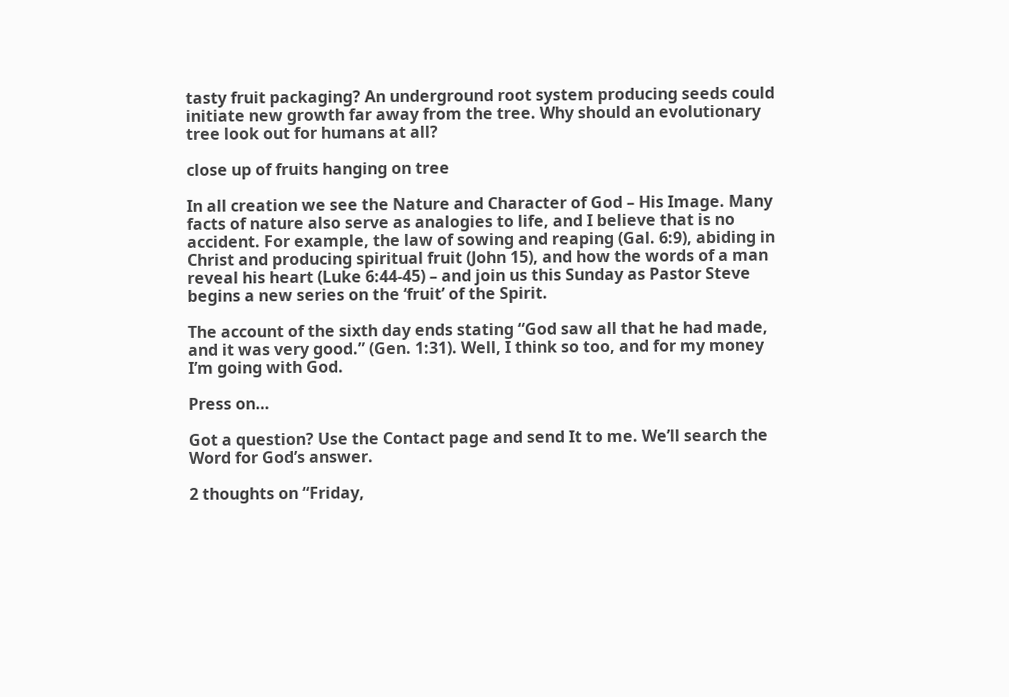tasty fruit packaging? An underground root system producing seeds could initiate new growth far away from the tree. Why should an evolutionary tree look out for humans at all?

close up of fruits hanging on tree

In all creation we see the Nature and Character of God – His Image. Many facts of nature also serve as analogies to life, and I believe that is no accident. For example, the law of sowing and reaping (Gal. 6:9), abiding in Christ and producing spiritual fruit (John 15), and how the words of a man reveal his heart (Luke 6:44-45) – and join us this Sunday as Pastor Steve begins a new series on the ‘fruit’ of the Spirit.

The account of the sixth day ends stating “God saw all that he had made, and it was very good.” (Gen. 1:31). Well, I think so too, and for my money I’m going with God.

Press on…

Got a question? Use the Contact page and send It to me. We’ll search the Word for God’s answer.

2 thoughts on “Friday,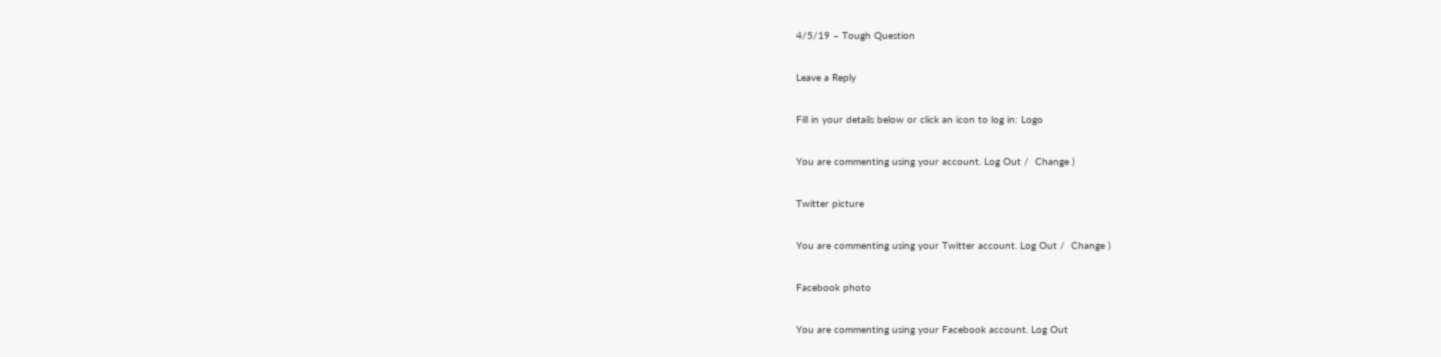4/5/19 – Tough Question

Leave a Reply

Fill in your details below or click an icon to log in: Logo

You are commenting using your account. Log Out /  Change )

Twitter picture

You are commenting using your Twitter account. Log Out /  Change )

Facebook photo

You are commenting using your Facebook account. Log Out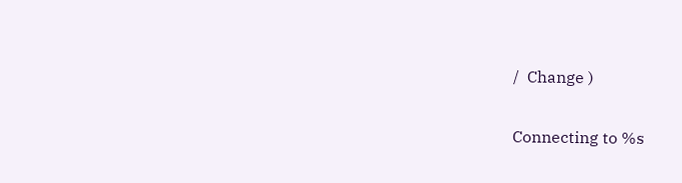/  Change )

Connecting to %s